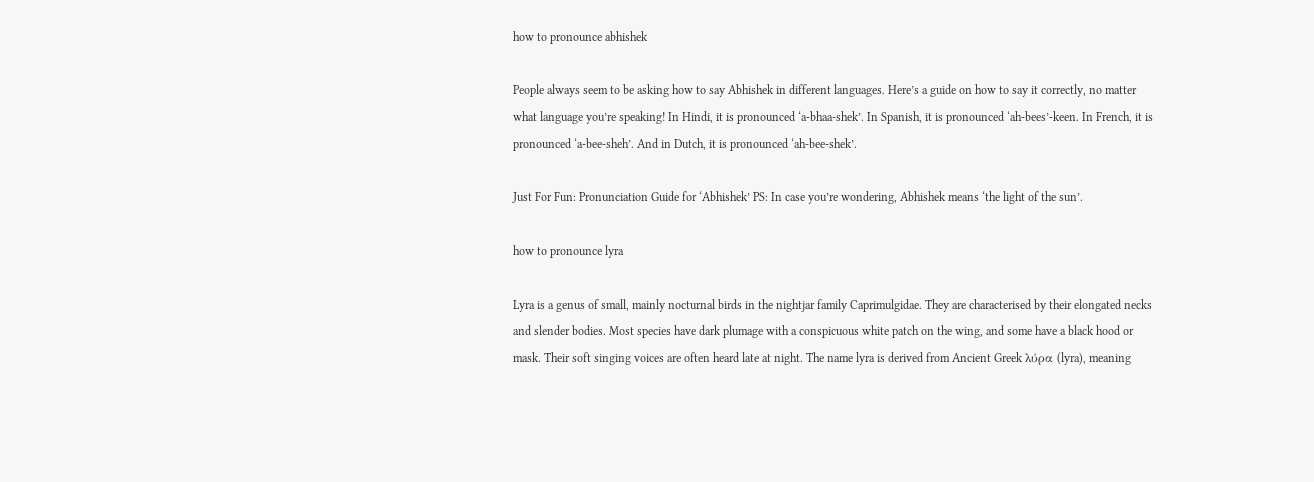how to pronounce abhishek

People always seem to be asking how to say Abhishek in different languages. Here’s a guide on how to say it correctly, no matter what language you’re speaking! In Hindi, it is pronounced ‘a-bhaa-shek’. In Spanish, it is pronounced ‘ah-bees’-keen. In French, it is pronounced ‘a-bee-sheh’. And in Dutch, it is pronounced ‘ah-bee-shek’.

Just For Fun: Pronunciation Guide for ‘Abhishek’ PS: In case you’re wondering, Abhishek means ‘the light of the sun’.

how to pronounce lyra

Lyra is a genus of small, mainly nocturnal birds in the nightjar family Caprimulgidae. They are characterised by their elongated necks and slender bodies. Most species have dark plumage with a conspicuous white patch on the wing, and some have a black hood or mask. Their soft singing voices are often heard late at night. The name lyra is derived from Ancient Greek λύρα (lyra), meaning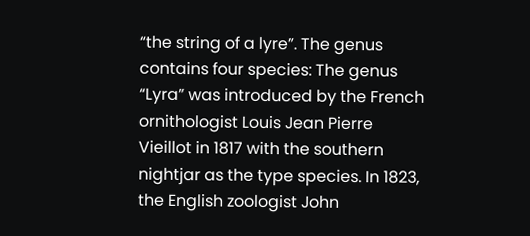“the string of a lyre”. The genus contains four species: The genus “Lyra” was introduced by the French ornithologist Louis Jean Pierre Vieillot in 1817 with the southern nightjar as the type species. In 1823, the English zoologist John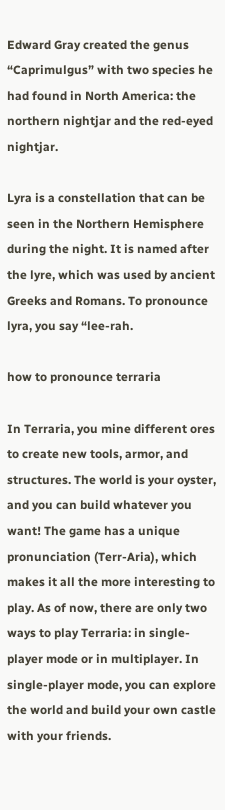Edward Gray created the genus “Caprimulgus” with two species he had found in North America: the northern nightjar and the red-eyed nightjar.

Lyra is a constellation that can be seen in the Northern Hemisphere during the night. It is named after the lyre, which was used by ancient Greeks and Romans. To pronounce lyra, you say “lee-rah.

how to pronounce terraria

In Terraria, you mine different ores to create new tools, armor, and structures. The world is your oyster, and you can build whatever you want! The game has a unique pronunciation (Terr-Aria), which makes it all the more interesting to play. As of now, there are only two ways to play Terraria: in single-player mode or in multiplayer. In single-player mode, you can explore the world and build your own castle with your friends.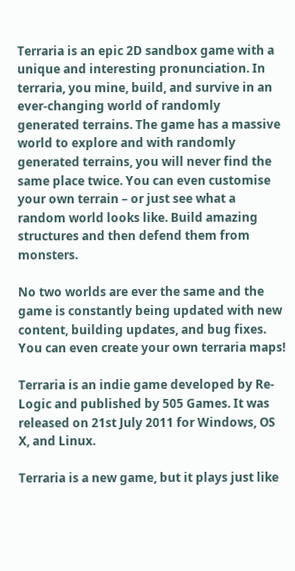Terraria is an epic 2D sandbox game with a unique and interesting pronunciation. In terraria, you mine, build, and survive in an ever-changing world of randomly generated terrains. The game has a massive world to explore and with randomly generated terrains, you will never find the same place twice. You can even customise your own terrain – or just see what a random world looks like. Build amazing structures and then defend them from monsters.

No two worlds are ever the same and the game is constantly being updated with new content, building updates, and bug fixes. You can even create your own terraria maps!

Terraria is an indie game developed by Re-Logic and published by 505 Games. It was released on 21st July 2011 for Windows, OS X, and Linux.

Terraria is a new game, but it plays just like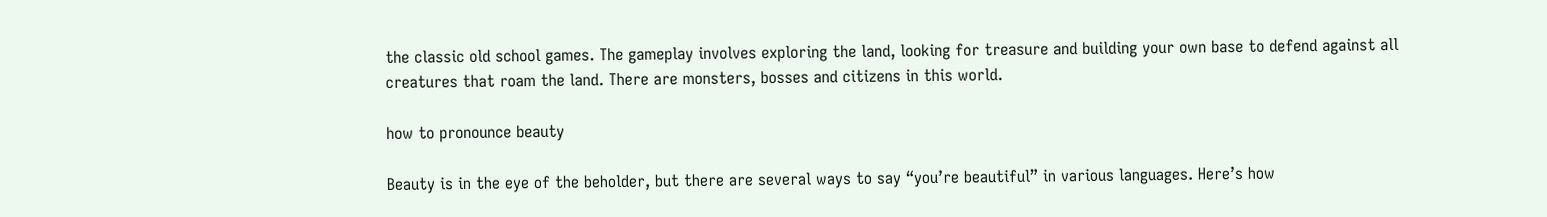the classic old school games. The gameplay involves exploring the land, looking for treasure and building your own base to defend against all creatures that roam the land. There are monsters, bosses and citizens in this world.

how to pronounce beauty

Beauty is in the eye of the beholder, but there are several ways to say “you’re beautiful” in various languages. Here’s how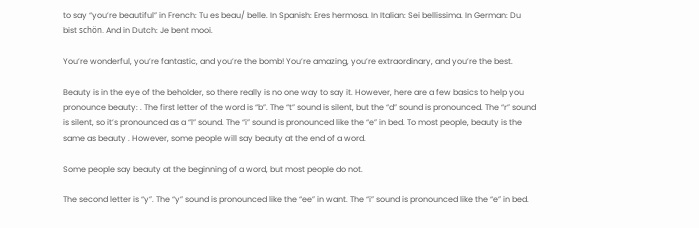to say “you’re beautiful” in French: Tu es beau/ belle. In Spanish: Eres hermosa. In Italian: Sei bellissima. In German: Du bist schön. And in Dutch: Je bent mooi.

You’re wonderful, you’re fantastic, and you’re the bomb! You’re amazing, you’re extraordinary, and you’re the best.

Beauty is in the eye of the beholder, so there really is no one way to say it. However, here are a few basics to help you pronounce beauty: . The first letter of the word is “b”. The “t” sound is silent, but the “d” sound is pronounced. The “r” sound is silent, so it’s pronounced as a “l” sound. The “i” sound is pronounced like the “e” in bed. To most people, beauty is the same as beauty . However, some people will say beauty at the end of a word.

Some people say beauty at the beginning of a word, but most people do not.

The second letter is “y”. The “y” sound is pronounced like the “ee” in want. The “i” sound is pronounced like the “e” in bed.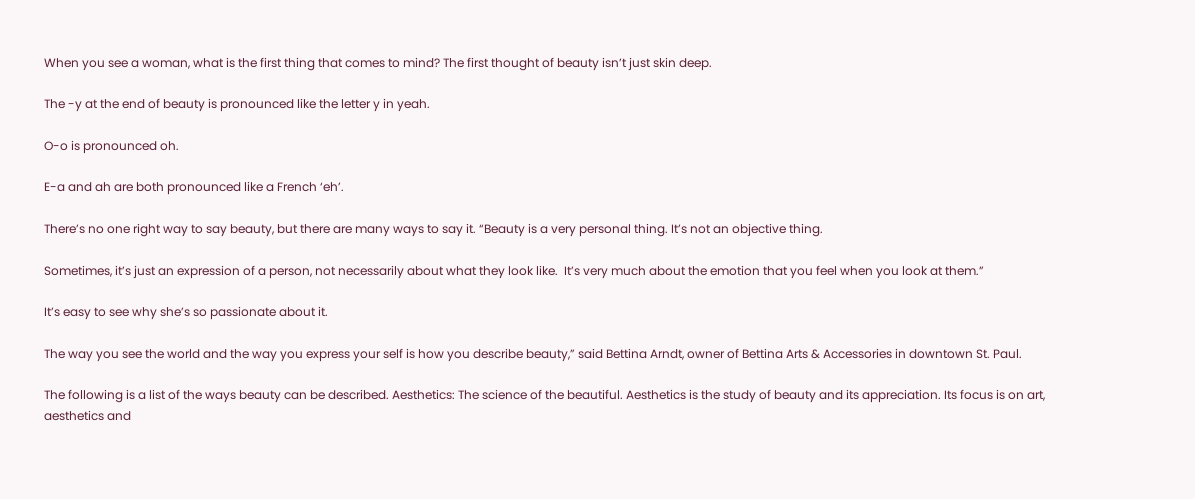When you see a woman, what is the first thing that comes to mind? The first thought of beauty isn’t just skin deep.

The -y at the end of beauty is pronounced like the letter y in yeah.

O-o is pronounced oh.

E-a and ah are both pronounced like a French ‘eh’.

There’s no one right way to say beauty, but there are many ways to say it. “Beauty is a very personal thing. It’s not an objective thing.

Sometimes, it’s just an expression of a person, not necessarily about what they look like.  It’s very much about the emotion that you feel when you look at them.”

It’s easy to see why she’s so passionate about it.

The way you see the world and the way you express your self is how you describe beauty,” said Bettina Arndt, owner of Bettina Arts & Accessories in downtown St. Paul.

The following is a list of the ways beauty can be described. Aesthetics: The science of the beautiful. Aesthetics is the study of beauty and its appreciation. Its focus is on art, aesthetics and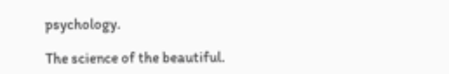psychology.

The science of the beautiful.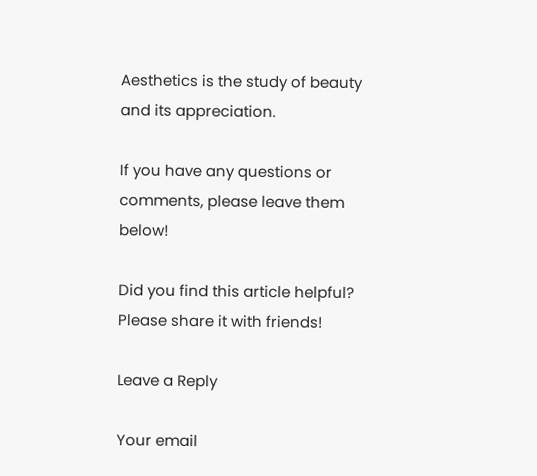Aesthetics is the study of beauty and its appreciation.

If you have any questions or comments, please leave them below!

Did you find this article helpful? Please share it with friends!

Leave a Reply

Your email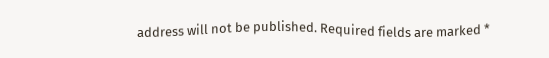address will not be published. Required fields are marked *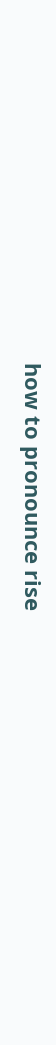how to pronounce rise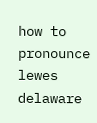how to pronounce lewes delaware